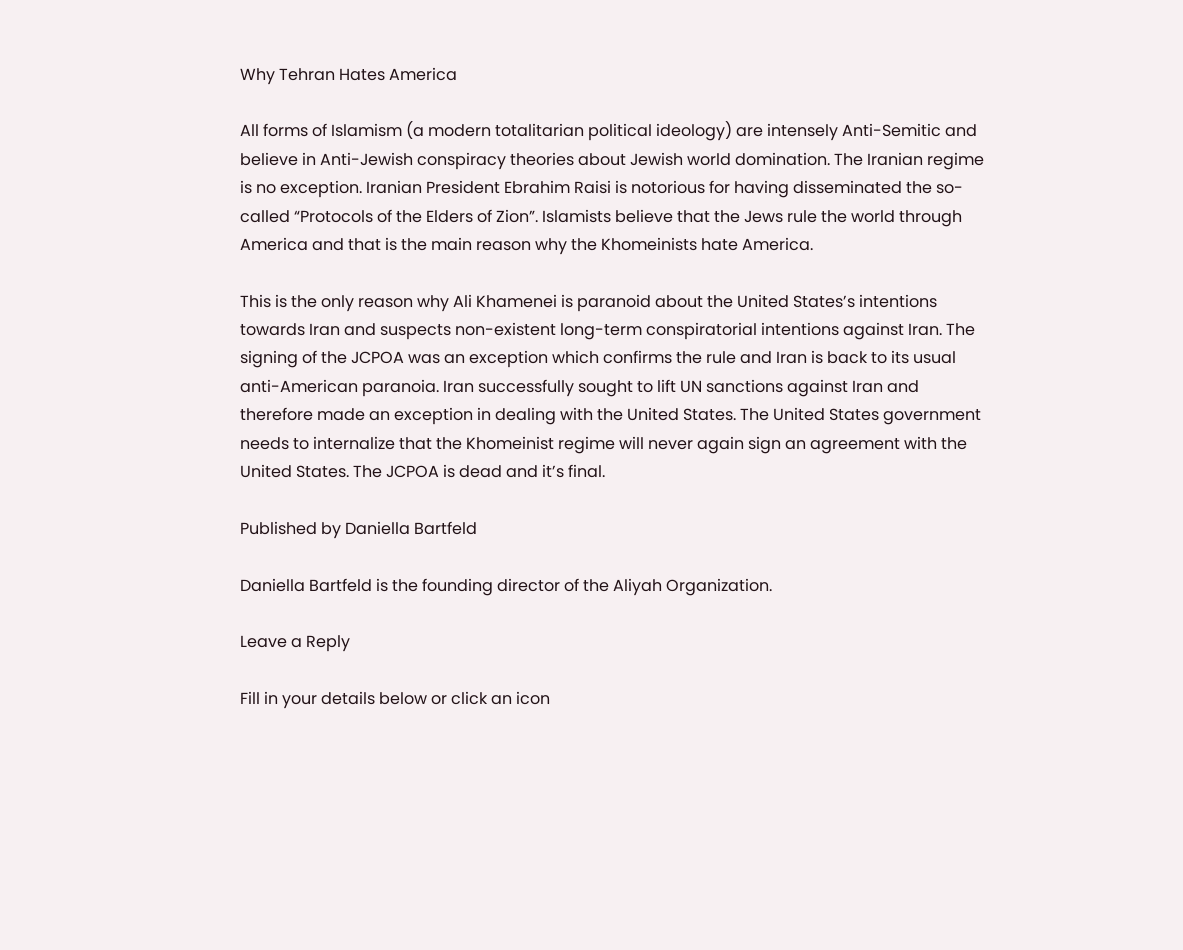Why Tehran Hates America

All forms of Islamism (a modern totalitarian political ideology) are intensely Anti-Semitic and believe in Anti-Jewish conspiracy theories about Jewish world domination. The Iranian regime is no exception. Iranian President Ebrahim Raisi is notorious for having disseminated the so-called “Protocols of the Elders of Zion”. Islamists believe that the Jews rule the world through America and that is the main reason why the Khomeinists hate America.

This is the only reason why Ali Khamenei is paranoid about the United States’s intentions towards Iran and suspects non-existent long-term conspiratorial intentions against Iran. The signing of the JCPOA was an exception which confirms the rule and Iran is back to its usual anti-American paranoia. Iran successfully sought to lift UN sanctions against Iran and therefore made an exception in dealing with the United States. The United States government needs to internalize that the Khomeinist regime will never again sign an agreement with the United States. The JCPOA is dead and it’s final.

Published by Daniella Bartfeld

Daniella Bartfeld is the founding director of the Aliyah Organization.

Leave a Reply

Fill in your details below or click an icon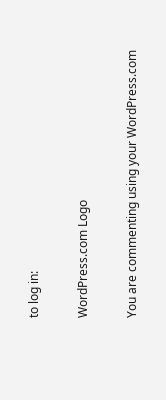to log in:

WordPress.com Logo

You are commenting using your WordPress.com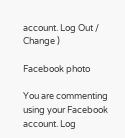account. Log Out /  Change )

Facebook photo

You are commenting using your Facebook account. Log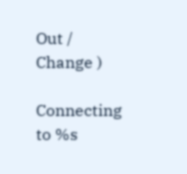Out /  Change )

Connecting to %s